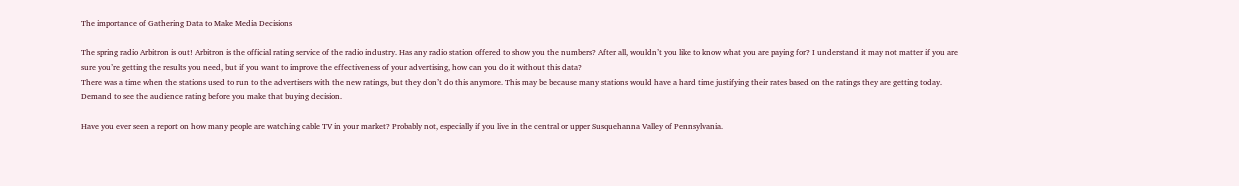The importance of Gathering Data to Make Media Decisions

The spring radio Arbitron is out! Arbitron is the official rating service of the radio industry. Has any radio station offered to show you the numbers? After all, wouldn’t you like to know what you are paying for? I understand it may not matter if you are sure you’re getting the results you need, but if you want to improve the effectiveness of your advertising, how can you do it without this data?
There was a time when the stations used to run to the advertisers with the new ratings, but they don’t do this anymore. This may be because many stations would have a hard time justifying their rates based on the ratings they are getting today. Demand to see the audience rating before you make that buying decision.

Have you ever seen a report on how many people are watching cable TV in your market? Probably not, especially if you live in the central or upper Susquehanna Valley of Pennsylvania.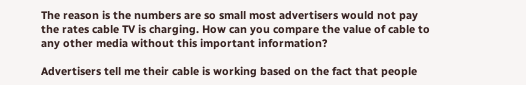The reason is the numbers are so small most advertisers would not pay the rates cable TV is charging. How can you compare the value of cable to any other media without this important information?

Advertisers tell me their cable is working based on the fact that people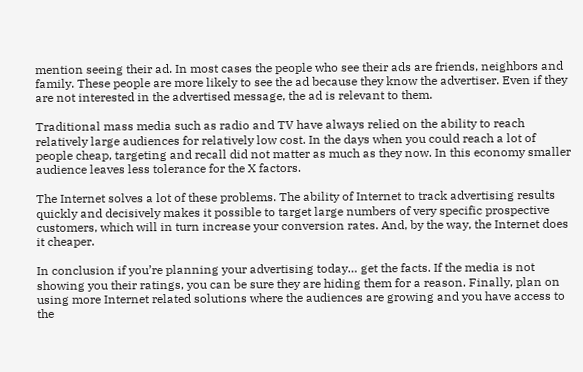mention seeing their ad. In most cases the people who see their ads are friends, neighbors and family. These people are more likely to see the ad because they know the advertiser. Even if they are not interested in the advertised message, the ad is relevant to them.

Traditional mass media such as radio and TV have always relied on the ability to reach relatively large audiences for relatively low cost. In the days when you could reach a lot of people cheap, targeting and recall did not matter as much as they now. In this economy smaller audience leaves less tolerance for the X factors.

The Internet solves a lot of these problems. The ability of Internet to track advertising results quickly and decisively makes it possible to target large numbers of very specific prospective customers, which will in turn increase your conversion rates. And, by the way, the Internet does it cheaper.

In conclusion if you’re planning your advertising today… get the facts. If the media is not showing you their ratings, you can be sure they are hiding them for a reason. Finally, plan on using more Internet related solutions where the audiences are growing and you have access to the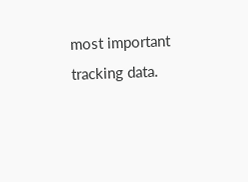most important tracking data.